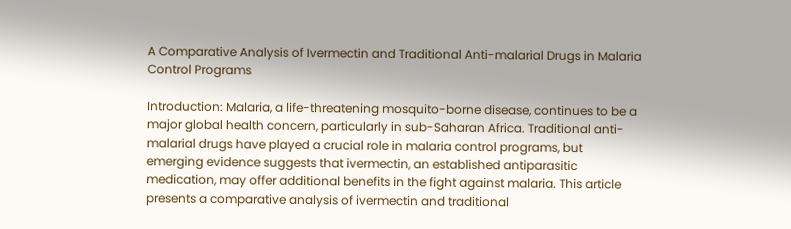A Comparative Analysis of Ivermectin and Traditional Anti-malarial Drugs in Malaria Control Programs

Introduction: Malaria, a life-threatening mosquito-borne disease, continues to be a major global health concern, particularly in sub-Saharan Africa. Traditional anti-malarial drugs have played a crucial role in malaria control programs, but emerging evidence suggests that ivermectin, an established antiparasitic medication, may offer additional benefits in the fight against malaria. This article presents a comparative analysis of ivermectin and traditional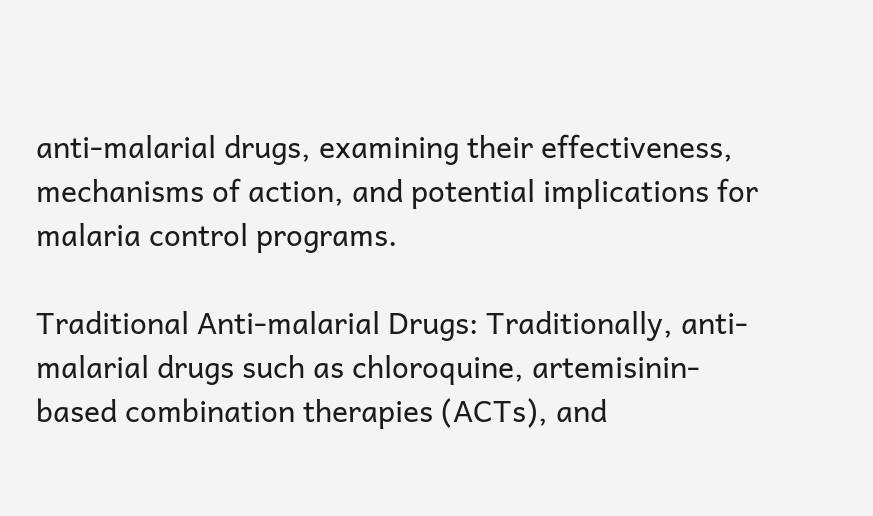anti-malarial drugs, examining their effectiveness, mechanisms of action, and potential implications for malaria control programs.

Traditional Anti-malarial Drugs: Traditionally, anti-malarial drugs such as chloroquine, artemisinin-based combination therapies (ACTs), and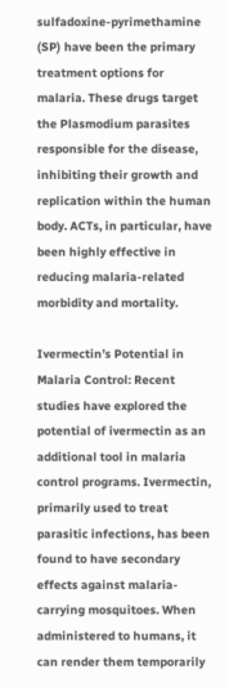sulfadoxine-pyrimethamine (SP) have been the primary treatment options for malaria. These drugs target the Plasmodium parasites responsible for the disease, inhibiting their growth and replication within the human body. ACTs, in particular, have been highly effective in reducing malaria-related morbidity and mortality.

Ivermectin’s Potential in Malaria Control: Recent studies have explored the potential of ivermectin as an additional tool in malaria control programs. Ivermectin, primarily used to treat parasitic infections, has been found to have secondary effects against malaria-carrying mosquitoes. When administered to humans, it can render them temporarily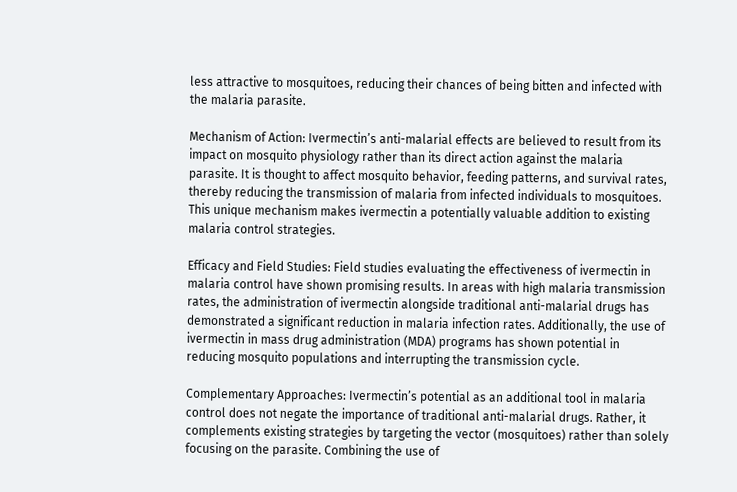less attractive to mosquitoes, reducing their chances of being bitten and infected with the malaria parasite.

Mechanism of Action: Ivermectin’s anti-malarial effects are believed to result from its impact on mosquito physiology rather than its direct action against the malaria parasite. It is thought to affect mosquito behavior, feeding patterns, and survival rates, thereby reducing the transmission of malaria from infected individuals to mosquitoes. This unique mechanism makes ivermectin a potentially valuable addition to existing malaria control strategies.

Efficacy and Field Studies: Field studies evaluating the effectiveness of ivermectin in malaria control have shown promising results. In areas with high malaria transmission rates, the administration of ivermectin alongside traditional anti-malarial drugs has demonstrated a significant reduction in malaria infection rates. Additionally, the use of ivermectin in mass drug administration (MDA) programs has shown potential in reducing mosquito populations and interrupting the transmission cycle.

Complementary Approaches: Ivermectin’s potential as an additional tool in malaria control does not negate the importance of traditional anti-malarial drugs. Rather, it complements existing strategies by targeting the vector (mosquitoes) rather than solely focusing on the parasite. Combining the use of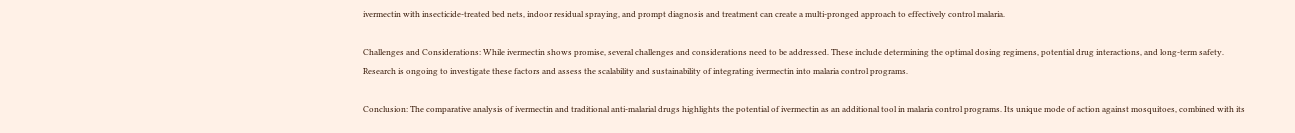ivermectin with insecticide-treated bed nets, indoor residual spraying, and prompt diagnosis and treatment can create a multi-pronged approach to effectively control malaria.

Challenges and Considerations: While ivermectin shows promise, several challenges and considerations need to be addressed. These include determining the optimal dosing regimens, potential drug interactions, and long-term safety. Research is ongoing to investigate these factors and assess the scalability and sustainability of integrating ivermectin into malaria control programs.

Conclusion: The comparative analysis of ivermectin and traditional anti-malarial drugs highlights the potential of ivermectin as an additional tool in malaria control programs. Its unique mode of action against mosquitoes, combined with its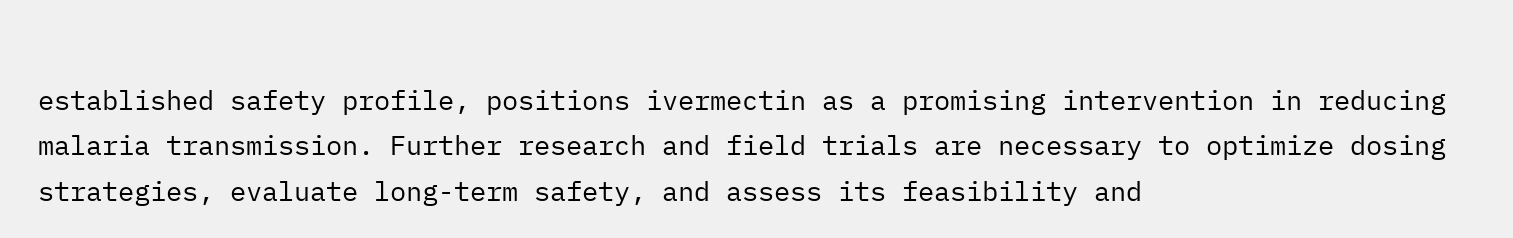established safety profile, positions ivermectin as a promising intervention in reducing malaria transmission. Further research and field trials are necessary to optimize dosing strategies, evaluate long-term safety, and assess its feasibility and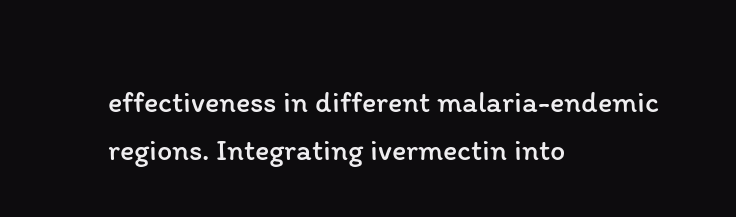effectiveness in different malaria-endemic regions. Integrating ivermectin into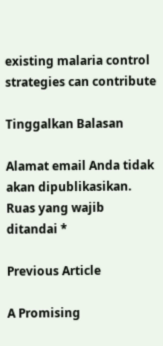existing malaria control strategies can contribute

Tinggalkan Balasan

Alamat email Anda tidak akan dipublikasikan. Ruas yang wajib ditandai *

Previous Article

A Promising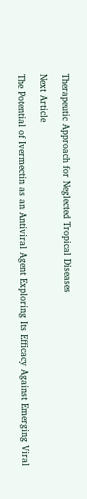Therapeutic Approach for Neglected Tropical Diseases

Next Article

The Potential of Ivermectin as an Antiviral Agent Exploring Its Efficacy Against Emerging Viral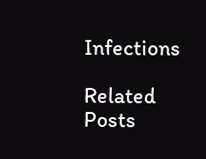Infections

Related Posts